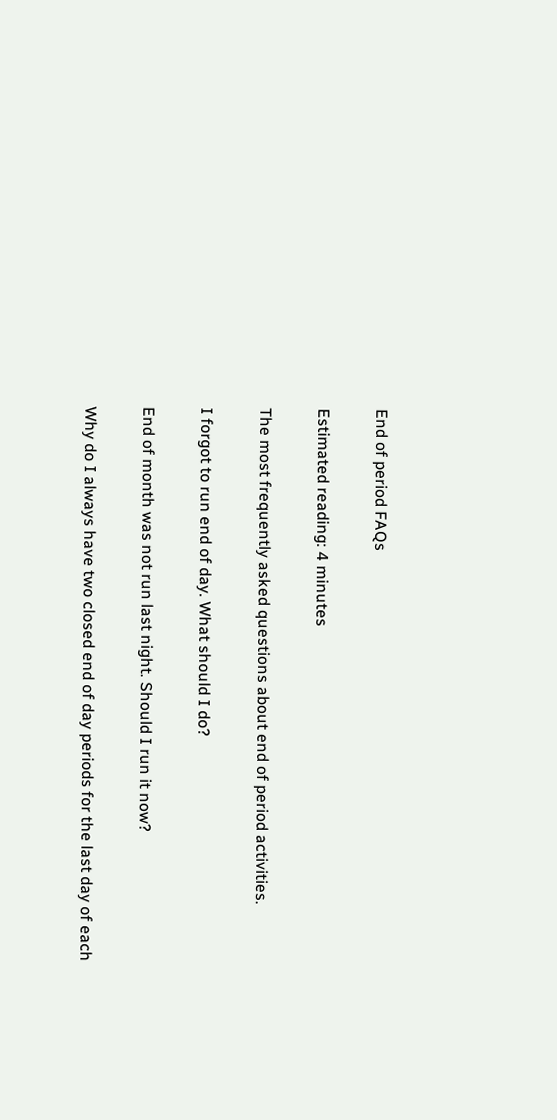End of period FAQs

Estimated reading: 4 minutes

The most frequently asked questions about end of period activities.

I forgot to run end of day. What should I do?

End of month was not run last night. Should I run it now?

Why do I always have two closed end of day periods for the last day of each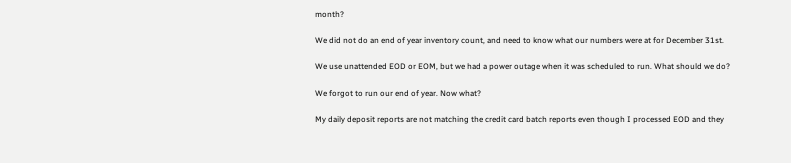month?

We did not do an end of year inventory count, and need to know what our numbers were at for December 31st.

We use unattended EOD or EOM, but we had a power outage when it was scheduled to run. What should we do?

We forgot to run our end of year. Now what?

My daily deposit reports are not matching the credit card batch reports even though I processed EOD and they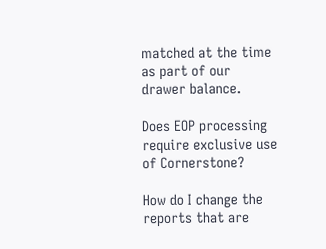matched at the time as part of our drawer balance.

Does EOP processing require exclusive use of Cornerstone?

How do I change the reports that are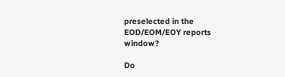preselected in the EOD/EOM/EOY reports window?

Do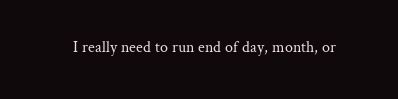I really need to run end of day, month, or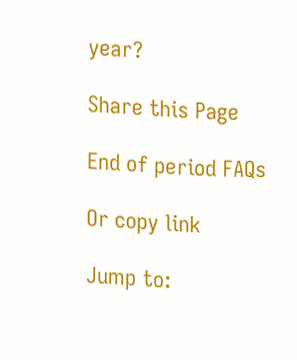year?

Share this Page

End of period FAQs

Or copy link

Jump to: